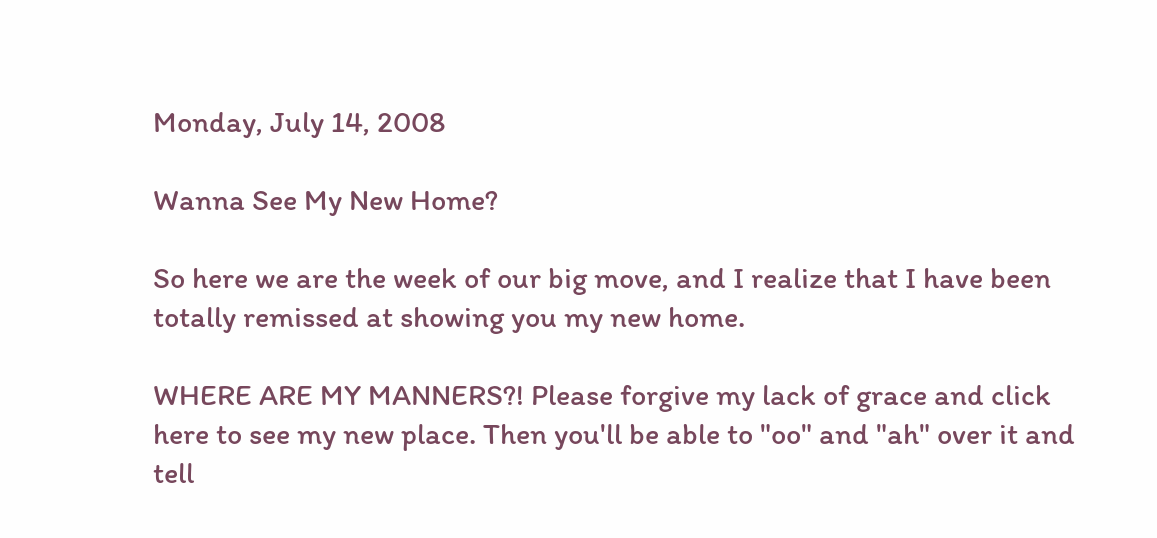Monday, July 14, 2008

Wanna See My New Home?

So here we are the week of our big move, and I realize that I have been totally remissed at showing you my new home.

WHERE ARE MY MANNERS?! Please forgive my lack of grace and click here to see my new place. Then you'll be able to "oo" and "ah" over it and tell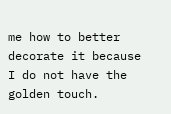me how to better decorate it because I do not have the golden touch.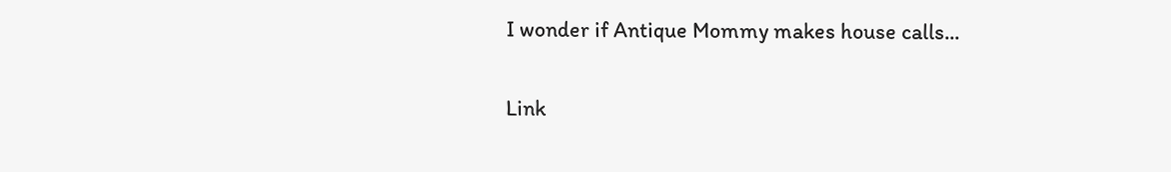I wonder if Antique Mommy makes house calls...


Link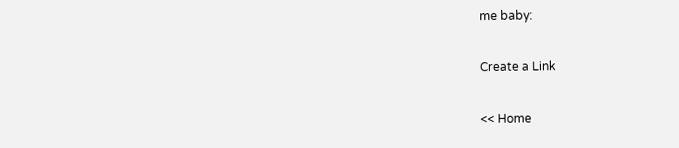me baby:

Create a Link

<< Home